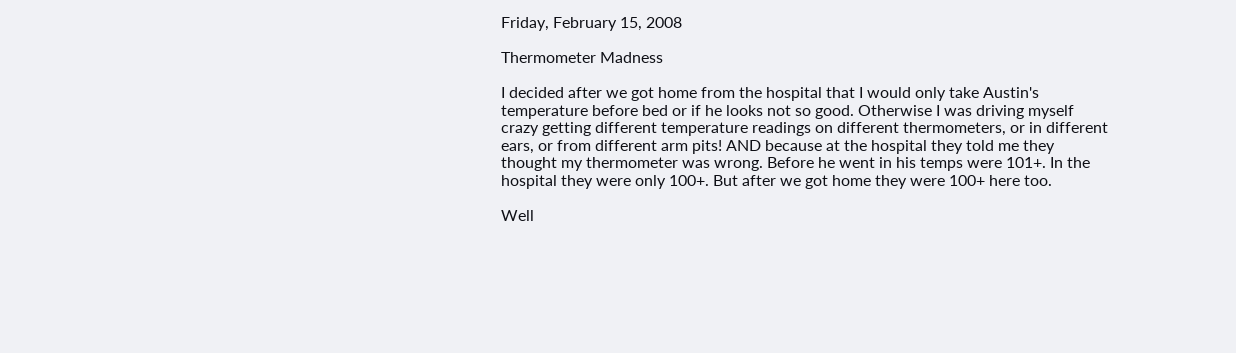Friday, February 15, 2008

Thermometer Madness

I decided after we got home from the hospital that I would only take Austin's temperature before bed or if he looks not so good. Otherwise I was driving myself crazy getting different temperature readings on different thermometers, or in different ears, or from different arm pits! AND because at the hospital they told me they thought my thermometer was wrong. Before he went in his temps were 101+. In the hospital they were only 100+. But after we got home they were 100+ here too.

Well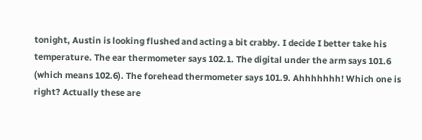tonight, Austin is looking flushed and acting a bit crabby. I decide I better take his temperature. The ear thermometer says 102.1. The digital under the arm says 101.6 (which means 102.6). The forehead thermometer says 101.9. Ahhhhhhh! Which one is right? Actually these are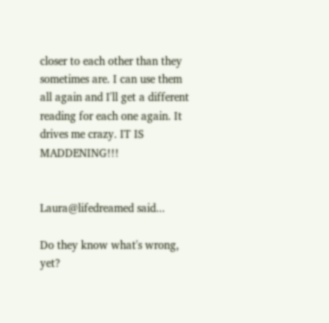closer to each other than they sometimes are. I can use them all again and I'll get a different reading for each one again. It drives me crazy. IT IS MADDENING!!!


Laura@lifedreamed said...

Do they know what's wrong, yet?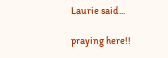Laurie said...

praying here!!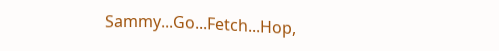Sammy...Go...Fetch...Hop,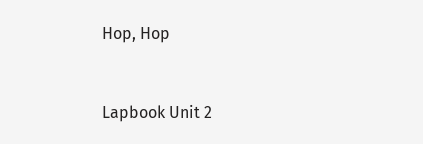Hop, Hop


Lapbook Unit 2